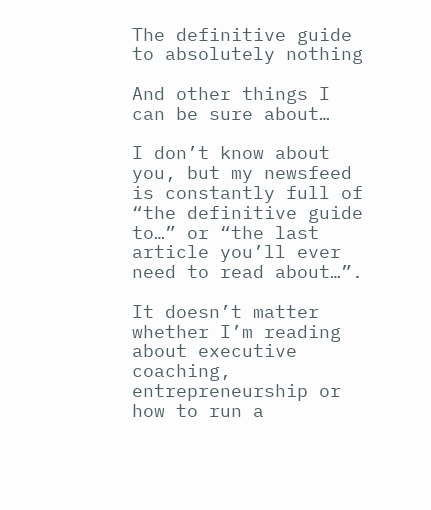The definitive guide to absolutely nothing

And other things I can be sure about…

I don’t know about you, but my newsfeed is constantly full of “the definitive guide to…” or “the last article you’ll ever need to read about…”.

It doesn’t matter whether I’m reading about executive coaching, entrepreneurship or how to run a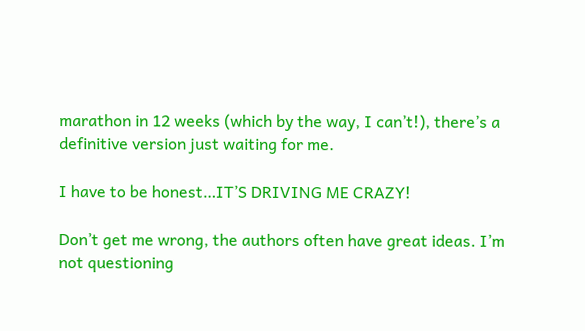marathon in 12 weeks (which by the way, I can’t!), there’s a definitive version just waiting for me.

I have to be honest…IT’S DRIVING ME CRAZY!

Don’t get me wrong, the authors often have great ideas. I’m not questioning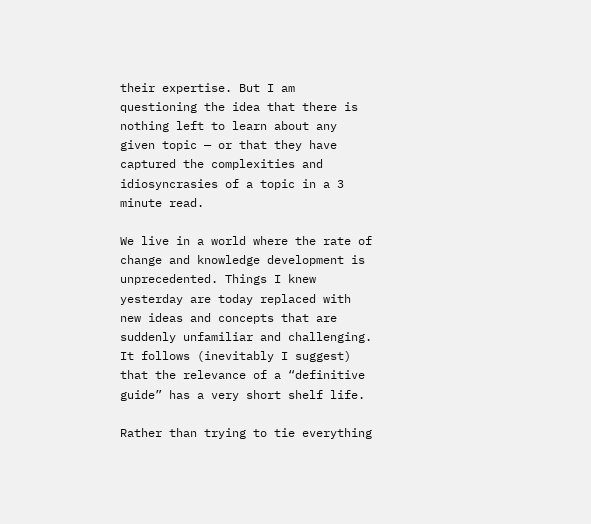their expertise. But I am questioning the idea that there is nothing left to learn about any given topic — or that they have captured the complexities and idiosyncrasies of a topic in a 3 minute read.

We live in a world where the rate of change and knowledge development is unprecedented. Things I knew yesterday are today replaced with new ideas and concepts that are suddenly unfamiliar and challenging. It follows (inevitably I suggest) that the relevance of a “definitive guide” has a very short shelf life.

Rather than trying to tie everything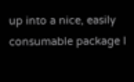up into a nice, easily consumable package I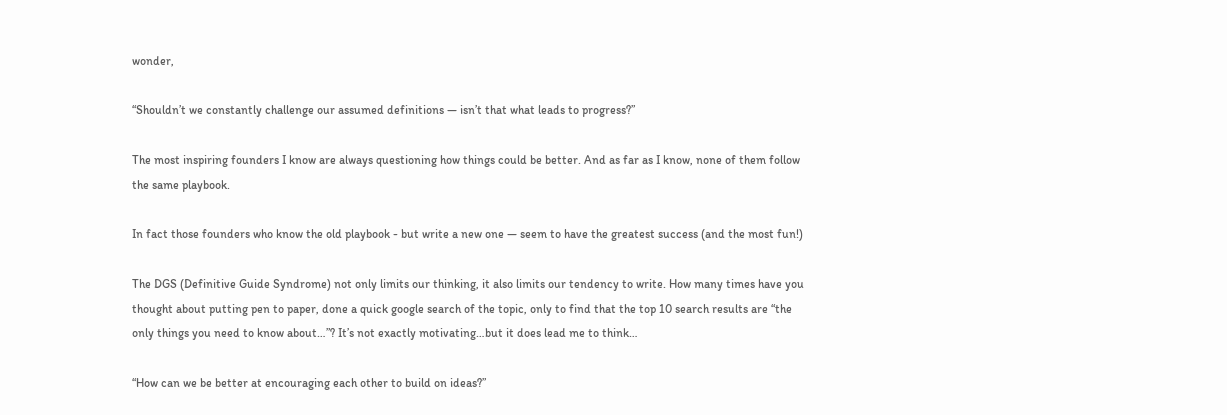wonder,

“Shouldn’t we constantly challenge our assumed definitions — isn’t that what leads to progress?”

The most inspiring founders I know are always questioning how things could be better. And as far as I know, none of them follow the same playbook.

In fact those founders who know the old playbook - but write a new one — seem to have the greatest success (and the most fun!)

The DGS (Definitive Guide Syndrome) not only limits our thinking, it also limits our tendency to write. How many times have you thought about putting pen to paper, done a quick google search of the topic, only to find that the top 10 search results are “the only things you need to know about…”? It’s not exactly motivating…but it does lead me to think…

“How can we be better at encouraging each other to build on ideas?”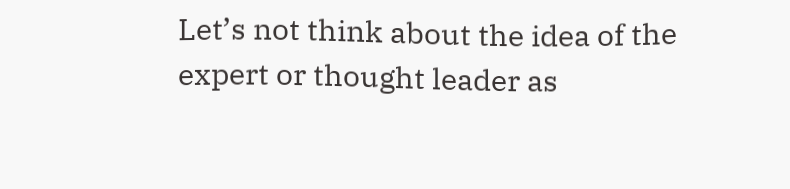Let’s not think about the idea of the expert or thought leader as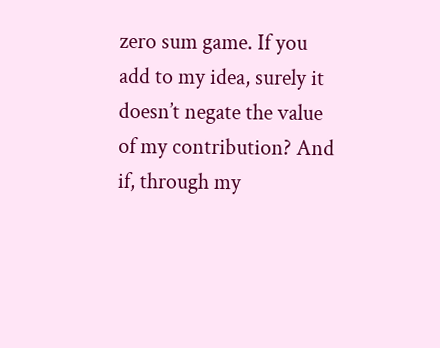zero sum game. If you add to my idea, surely it doesn’t negate the value of my contribution? And if, through my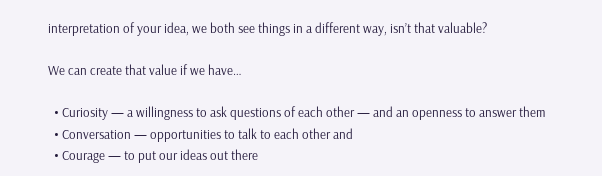interpretation of your idea, we both see things in a different way, isn’t that valuable?

We can create that value if we have…

  • Curiosity — a willingness to ask questions of each other — and an openness to answer them
  • Conversation — opportunities to talk to each other and
  • Courage — to put our ideas out there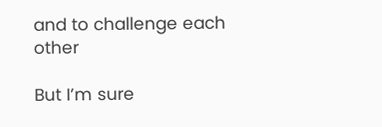and to challenge each other

But I’m sure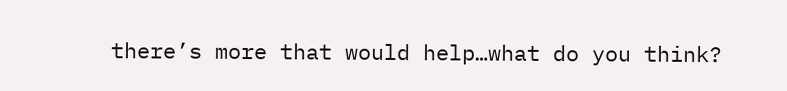there’s more that would help…what do you think?